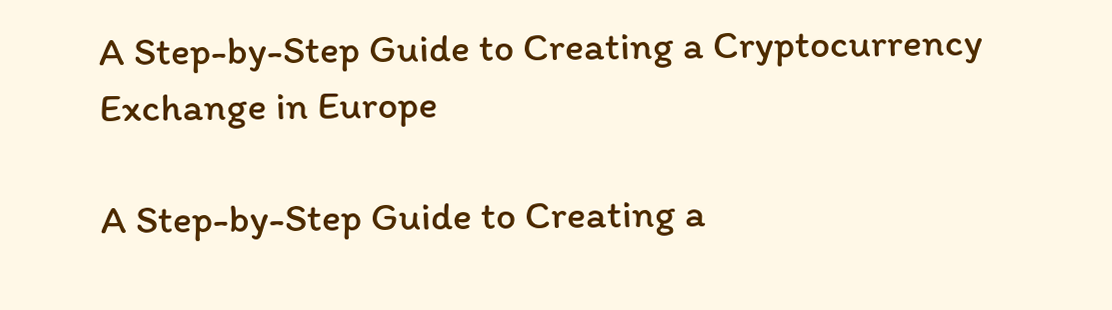A Step-by-Step Guide to Creating a Cryptocurrency Exchange in Europe

A Step-by-Step Guide to Creating a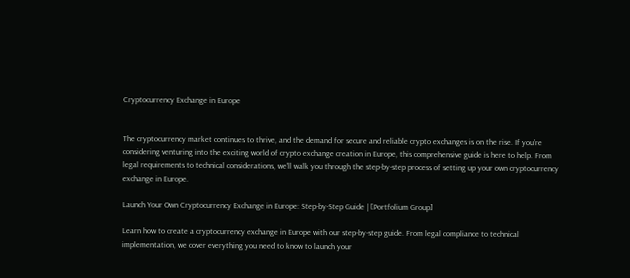Cryptocurrency Exchange in Europe


The cryptocurrency market continues to thrive, and the demand for secure and reliable crypto exchanges is on the rise. If you’re considering venturing into the exciting world of crypto exchange creation in Europe, this comprehensive guide is here to help. From legal requirements to technical considerations, we’ll walk you through the step-by-step process of setting up your own cryptocurrency exchange in Europe.

Launch Your Own Cryptocurrency Exchange in Europe: Step-by-Step Guide | [Portfolium Group]

Learn how to create a cryptocurrency exchange in Europe with our step-by-step guide. From legal compliance to technical implementation, we cover everything you need to know to launch your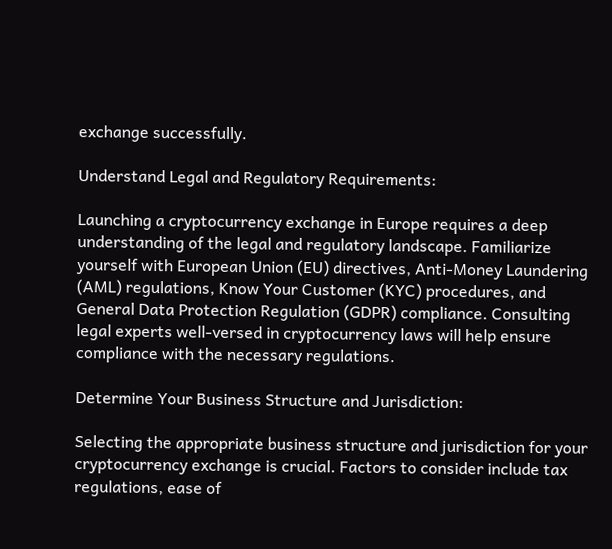exchange successfully.

Understand Legal and Regulatory Requirements:

Launching a cryptocurrency exchange in Europe requires a deep understanding of the legal and regulatory landscape. Familiarize yourself with European Union (EU) directives, Anti-Money Laundering (AML) regulations, Know Your Customer (KYC) procedures, and General Data Protection Regulation (GDPR) compliance. Consulting legal experts well-versed in cryptocurrency laws will help ensure compliance with the necessary regulations.

Determine Your Business Structure and Jurisdiction:

Selecting the appropriate business structure and jurisdiction for your cryptocurrency exchange is crucial. Factors to consider include tax regulations, ease of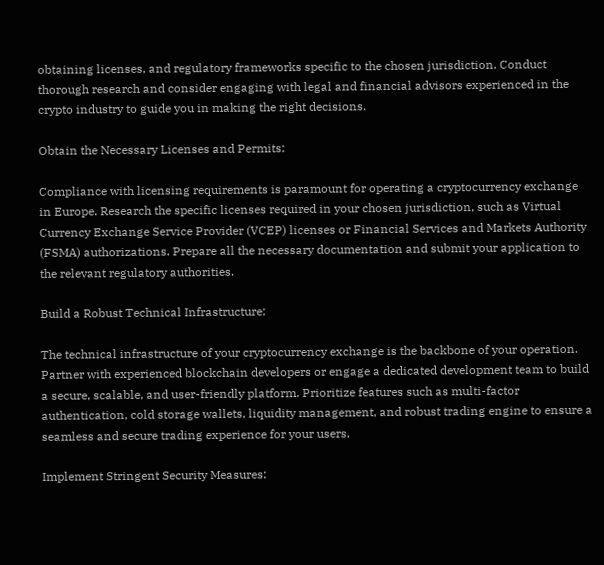obtaining licenses, and regulatory frameworks specific to the chosen jurisdiction. Conduct thorough research and consider engaging with legal and financial advisors experienced in the crypto industry to guide you in making the right decisions.

Obtain the Necessary Licenses and Permits:

Compliance with licensing requirements is paramount for operating a cryptocurrency exchange in Europe. Research the specific licenses required in your chosen jurisdiction, such as Virtual Currency Exchange Service Provider (VCEP) licenses or Financial Services and Markets Authority (FSMA) authorizations. Prepare all the necessary documentation and submit your application to the relevant regulatory authorities.

Build a Robust Technical Infrastructure:

The technical infrastructure of your cryptocurrency exchange is the backbone of your operation. Partner with experienced blockchain developers or engage a dedicated development team to build a secure, scalable, and user-friendly platform. Prioritize features such as multi-factor authentication, cold storage wallets, liquidity management, and robust trading engine to ensure a seamless and secure trading experience for your users.

Implement Stringent Security Measures: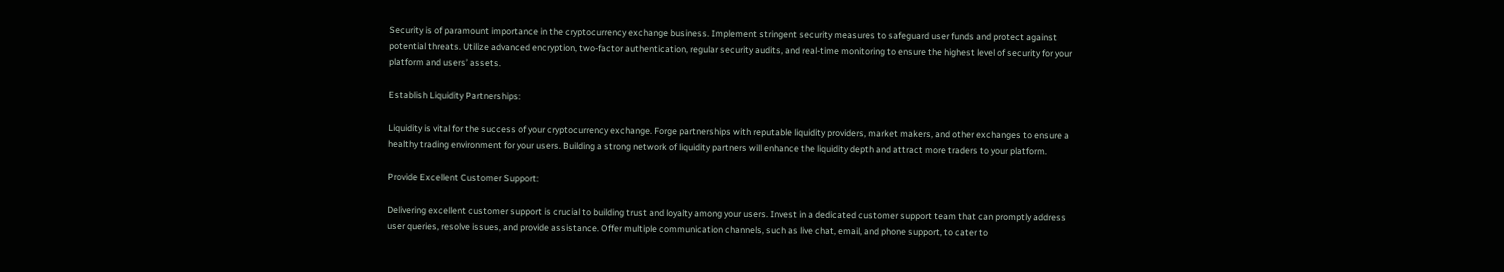Security is of paramount importance in the cryptocurrency exchange business. Implement stringent security measures to safeguard user funds and protect against potential threats. Utilize advanced encryption, two-factor authentication, regular security audits, and real-time monitoring to ensure the highest level of security for your platform and users’ assets.

Establish Liquidity Partnerships:

Liquidity is vital for the success of your cryptocurrency exchange. Forge partnerships with reputable liquidity providers, market makers, and other exchanges to ensure a healthy trading environment for your users. Building a strong network of liquidity partners will enhance the liquidity depth and attract more traders to your platform.

Provide Excellent Customer Support:

Delivering excellent customer support is crucial to building trust and loyalty among your users. Invest in a dedicated customer support team that can promptly address user queries, resolve issues, and provide assistance. Offer multiple communication channels, such as live chat, email, and phone support, to cater to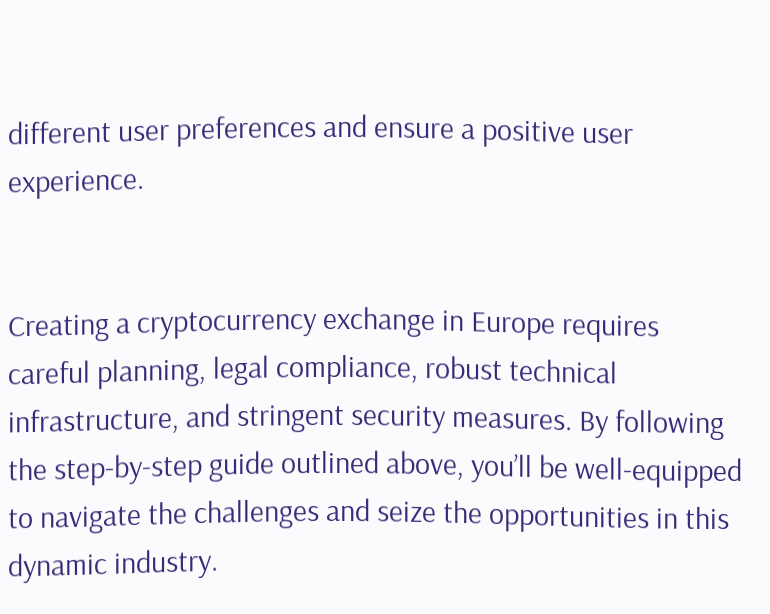different user preferences and ensure a positive user experience.


Creating a cryptocurrency exchange in Europe requires careful planning, legal compliance, robust technical infrastructure, and stringent security measures. By following the step-by-step guide outlined above, you’ll be well-equipped to navigate the challenges and seize the opportunities in this dynamic industry.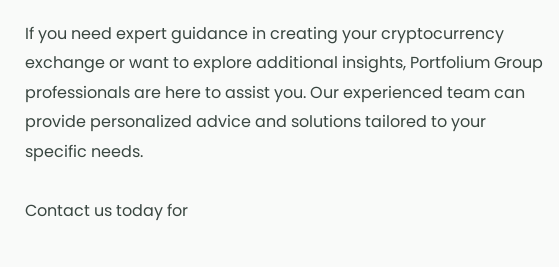If you need expert guidance in creating your cryptocurrency exchange or want to explore additional insights, Portfolium Group professionals are here to assist you. Our experienced team can provide personalized advice and solutions tailored to your specific needs.

Contact us today for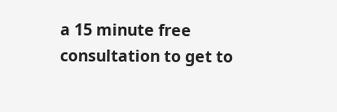a 15 minute free consultation to get to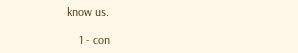know us.

    1 - con